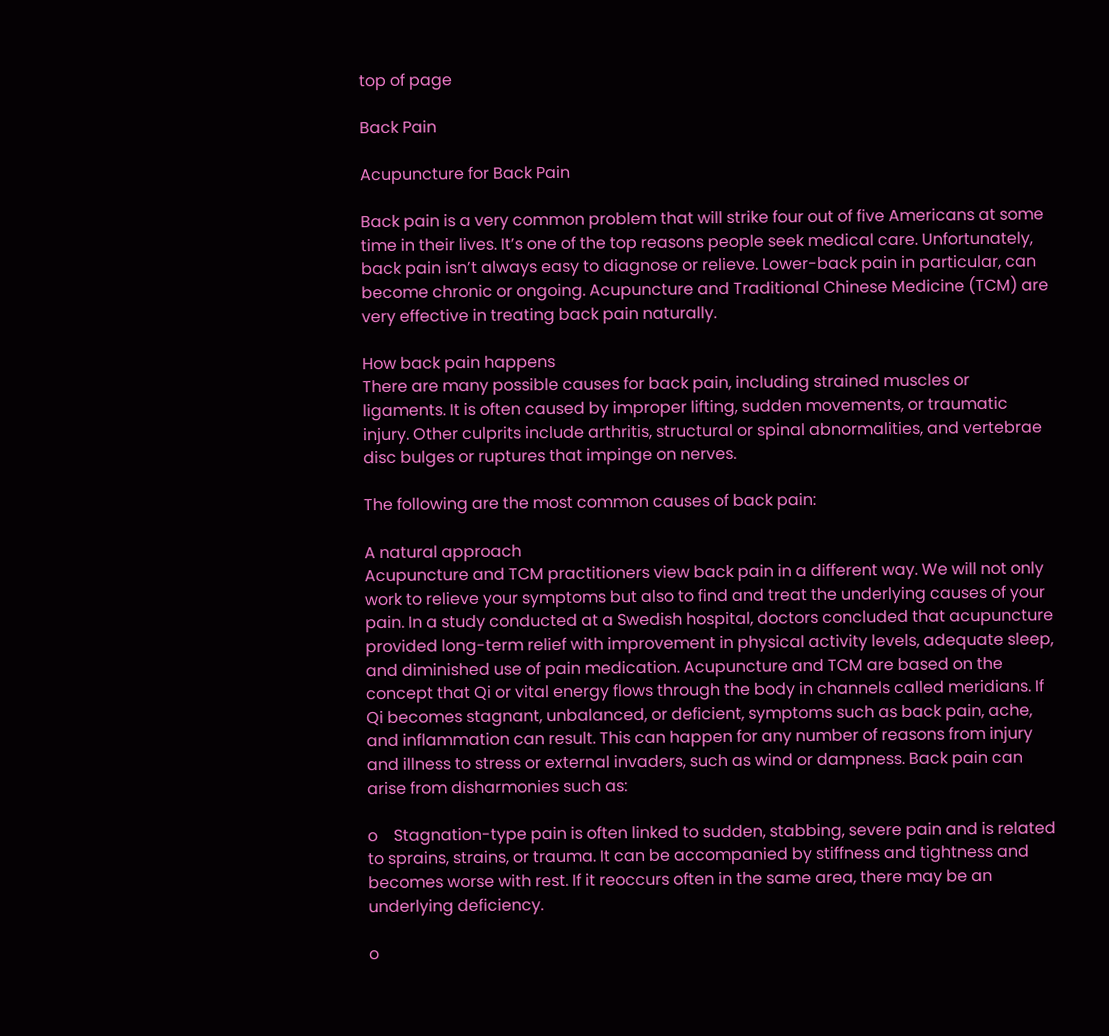top of page

Back Pain

Acupuncture for Back Pain

Back pain is a very common problem that will strike four out of five Americans at some time in their lives. It’s one of the top reasons people seek medical care. Unfortunately, back pain isn’t always easy to diagnose or relieve. Lower-back pain in particular, can become chronic or ongoing. Acupuncture and Traditional Chinese Medicine (TCM) are very effective in treating back pain naturally.

How back pain happens
There are many possible causes for back pain, including strained muscles or ligaments. It is often caused by improper lifting, sudden movements, or traumatic injury. Other culprits include arthritis, structural or spinal abnormalities, and vertebrae disc bulges or ruptures that impinge on nerves.

The following are the most common causes of back pain:

A natural approach
Acupuncture and TCM practitioners view back pain in a different way. We will not only work to relieve your symptoms but also to find and treat the underlying causes of your pain. In a study conducted at a Swedish hospital, doctors concluded that acupuncture provided long-term relief with improvement in physical activity levels, adequate sleep, and diminished use of pain medication. Acupuncture and TCM are based on the concept that Qi or vital energy flows through the body in channels called meridians. If Qi becomes stagnant, unbalanced, or deficient, symptoms such as back pain, ache, and inflammation can result. This can happen for any number of reasons from injury and illness to stress or external invaders, such as wind or dampness. Back pain can arise from disharmonies such as:

o    Stagnation-type pain is often linked to sudden, stabbing, severe pain and is related to sprains, strains, or trauma. It can be accompanied by stiffness and tightness and becomes worse with rest. If it reoccurs often in the same area, there may be an underlying deficiency.

o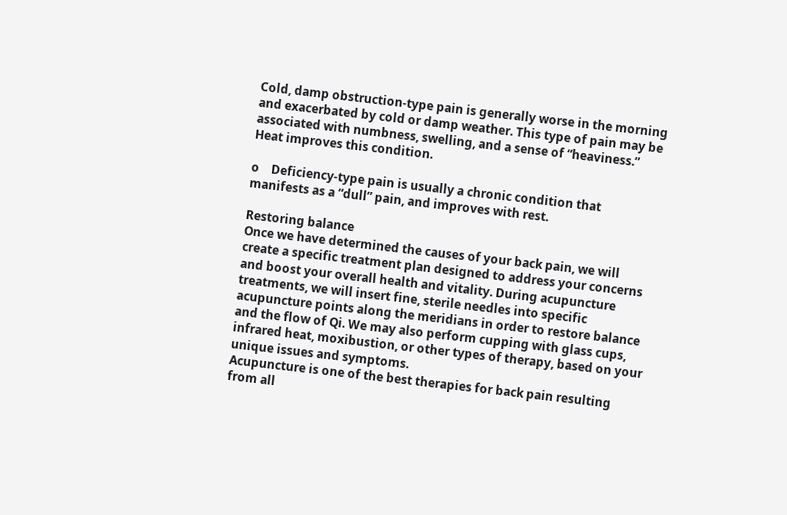Cold, damp obstruction-type pain is generally worse in the morning and exacerbated by cold or damp weather. This type of pain may be associated with numbness, swelling, and a sense of “heaviness.” Heat improves this condition.

o    Deficiency-type pain is usually a chronic condition that manifests as a “dull” pain, and improves with rest.

Restoring balance
Once we have determined the causes of your back pain, we will create a specific treatment plan designed to address your concerns and boost your overall health and vitality. During acupuncture treatments, we will insert fine, sterile needles into specific acupuncture points along the meridians in order to restore balance and the flow of Qi. We may also perform cupping with glass cups, infrared heat, moxibustion, or other types of therapy, based on your unique issues and symptoms.
Acupuncture is one of the best therapies for back pain resulting from all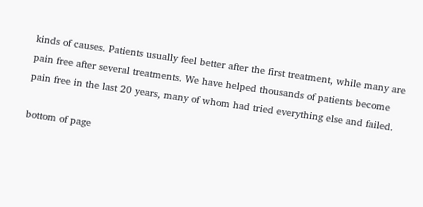kinds of causes. Patients usually feel better after the first treatment, while many are pain free after several treatments. We have helped thousands of patients become pain free in the last 20 years, many of whom had tried everything else and failed.

bottom of page